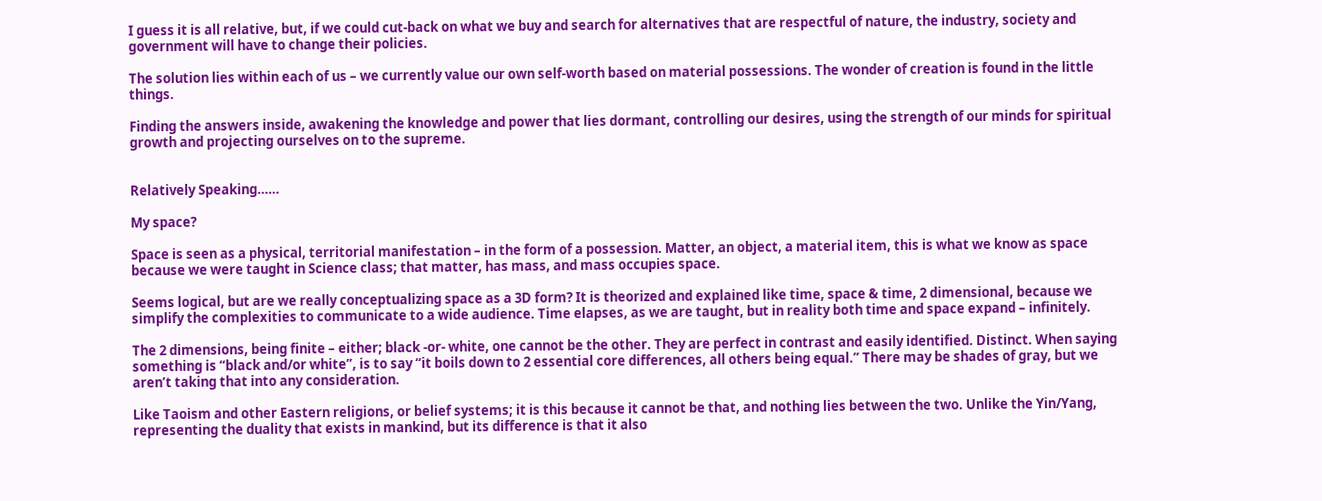I guess it is all relative, but, if we could cut-back on what we buy and search for alternatives that are respectful of nature, the industry, society and government will have to change their policies.

The solution lies within each of us – we currently value our own self-worth based on material possessions. The wonder of creation is found in the little things.

Finding the answers inside, awakening the knowledge and power that lies dormant, controlling our desires, using the strength of our minds for spiritual growth and projecting ourselves on to the supreme.


Relatively Speaking……

My space?

Space is seen as a physical, territorial manifestation – in the form of a possession. Matter, an object, a material item, this is what we know as space because we were taught in Science class; that matter, has mass, and mass occupies space.

Seems logical, but are we really conceptualizing space as a 3D form? It is theorized and explained like time, space & time, 2 dimensional, because we simplify the complexities to communicate to a wide audience. Time elapses, as we are taught, but in reality both time and space expand – infinitely.

The 2 dimensions, being finite – either; black -or- white, one cannot be the other. They are perfect in contrast and easily identified. Distinct. When saying something is “black and/or white”, is to say “it boils down to 2 essential core differences, all others being equal.” There may be shades of gray, but we aren’t taking that into any consideration.

Like Taoism and other Eastern religions, or belief systems; it is this because it cannot be that, and nothing lies between the two. Unlike the Yin/Yang, representing the duality that exists in mankind, but its difference is that it also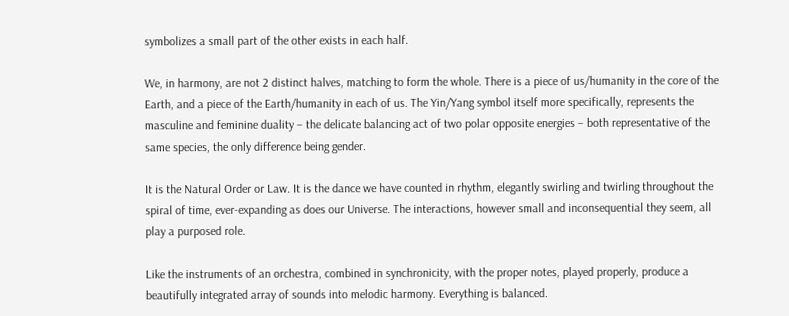symbolizes a small part of the other exists in each half.

We, in harmony, are not 2 distinct halves, matching to form the whole. There is a piece of us/humanity in the core of the Earth, and a piece of the Earth/humanity in each of us. The Yin/Yang symbol itself more specifically, represents the masculine and feminine duality – the delicate balancing act of two polar opposite energies – both representative of the same species, the only difference being gender.

It is the Natural Order or Law. It is the dance we have counted in rhythm, elegantly swirling and twirling throughout the spiral of time, ever-expanding as does our Universe. The interactions, however small and inconsequential they seem, all play a purposed role.

Like the instruments of an orchestra, combined in synchronicity, with the proper notes, played properly, produce a beautifully integrated array of sounds into melodic harmony. Everything is balanced.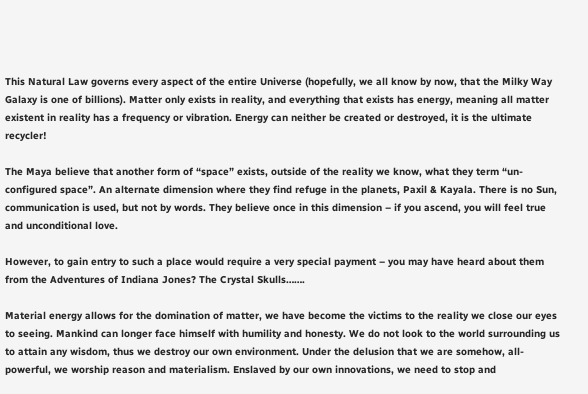This Natural Law governs every aspect of the entire Universe (hopefully, we all know by now, that the Milky Way Galaxy is one of billions). Matter only exists in reality, and everything that exists has energy, meaning all matter existent in reality has a frequency or vibration. Energy can neither be created or destroyed, it is the ultimate recycler!

The Maya believe that another form of “space” exists, outside of the reality we know, what they term “un-configured space”. An alternate dimension where they find refuge in the planets, Paxil & Kayala. There is no Sun, communication is used, but not by words. They believe once in this dimension – if you ascend, you will feel true and unconditional love.

However, to gain entry to such a place would require a very special payment – you may have heard about them from the Adventures of Indiana Jones? The Crystal Skulls…….

Material energy allows for the domination of matter, we have become the victims to the reality we close our eyes to seeing. Mankind can longer face himself with humility and honesty. We do not look to the world surrounding us to attain any wisdom, thus we destroy our own environment. Under the delusion that we are somehow, all-powerful, we worship reason and materialism. Enslaved by our own innovations, we need to stop and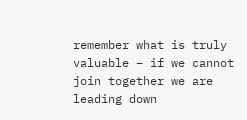remember what is truly valuable – if we cannot join together we are leading down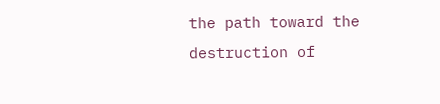the path toward the destruction of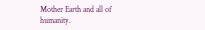Mother Earth and all of humanity.